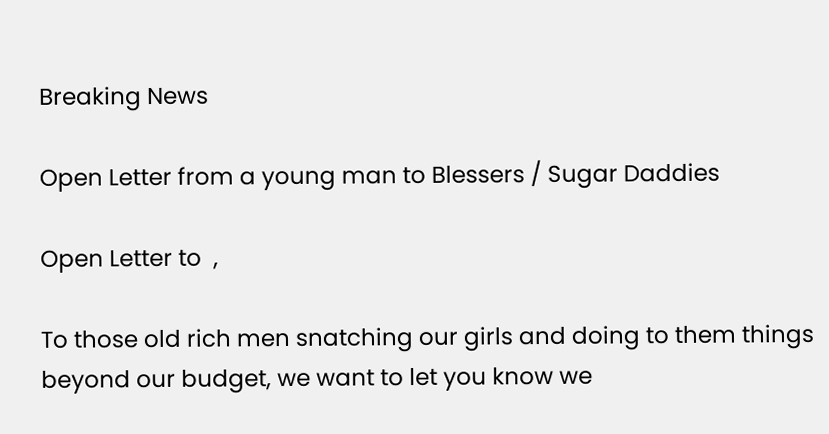Breaking News

Open Letter from a young man to Blessers / Sugar Daddies

Open Letter to  ,

To those old rich men snatching our girls and doing to them things beyond our budget, we want to let you know we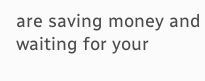are saving money and waiting for your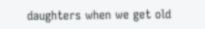daughters when we get old